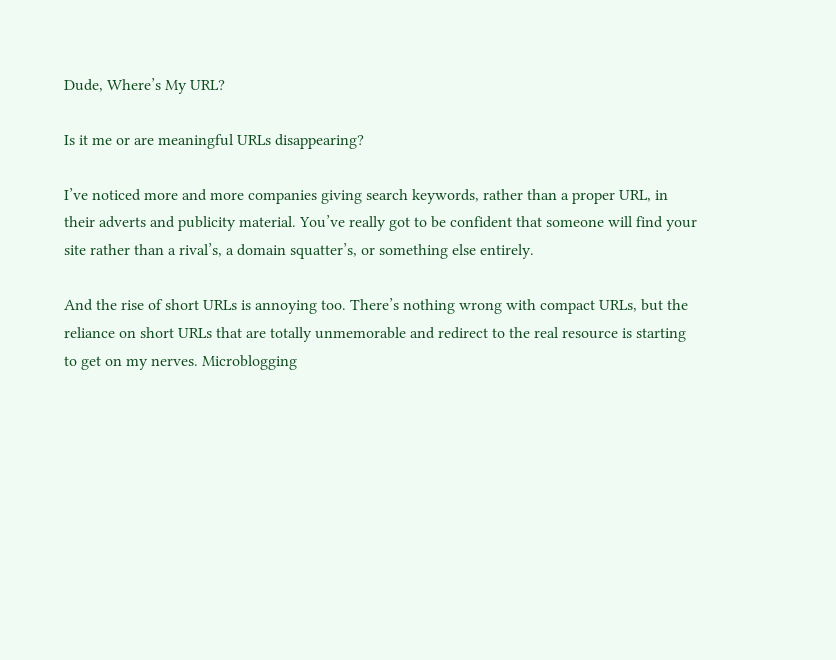Dude, Where’s My URL?

Is it me or are meaningful URLs disappearing?

I’ve noticed more and more companies giving search keywords, rather than a proper URL, in their adverts and publicity material. You’ve really got to be confident that someone will find your site rather than a rival’s, a domain squatter’s, or something else entirely.

And the rise of short URLs is annoying too. There’s nothing wrong with compact URLs, but the reliance on short URLs that are totally unmemorable and redirect to the real resource is starting to get on my nerves. Microblogging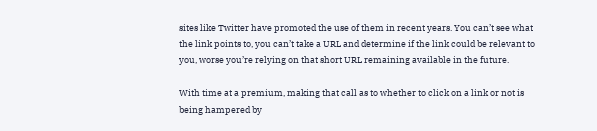sites like Twitter have promoted the use of them in recent years. You can’t see what the link points to, you can’t take a URL and determine if the link could be relevant to you, worse you’re relying on that short URL remaining available in the future.

With time at a premium, making that call as to whether to click on a link or not is being hampered by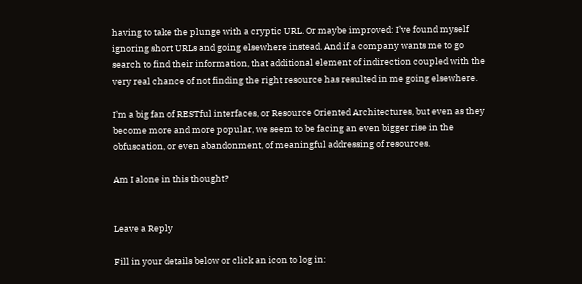having to take the plunge with a cryptic URL. Or maybe improved: I’ve found myself ignoring short URLs and going elsewhere instead. And if a company wants me to go search to find their information, that additional element of indirection coupled with the very real chance of not finding the right resource has resulted in me going elsewhere.

I’m a big fan of RESTful interfaces, or Resource Oriented Architectures, but even as they become more and more popular, we seem to be facing an even bigger rise in the obfuscation, or even abandonment, of meaningful addressing of resources.

Am I alone in this thought?


Leave a Reply

Fill in your details below or click an icon to log in: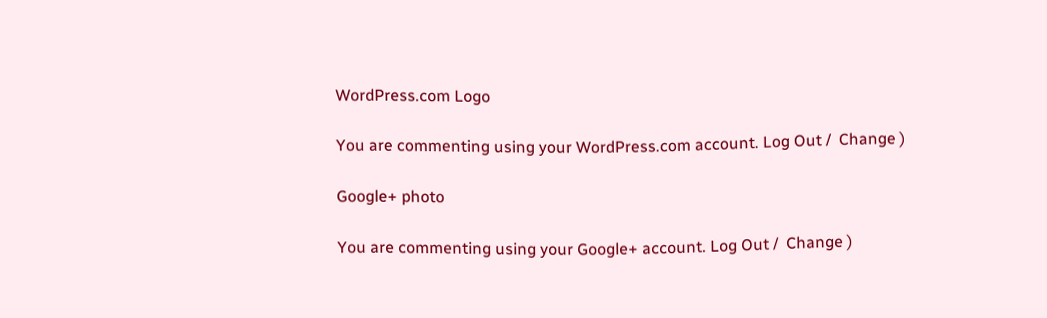WordPress.com Logo

You are commenting using your WordPress.com account. Log Out /  Change )

Google+ photo

You are commenting using your Google+ account. Log Out /  Change )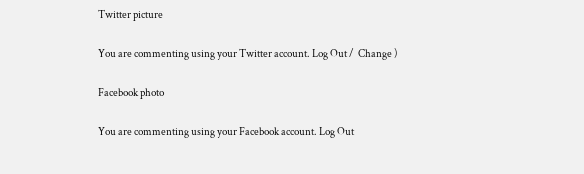Twitter picture

You are commenting using your Twitter account. Log Out /  Change )

Facebook photo

You are commenting using your Facebook account. Log Out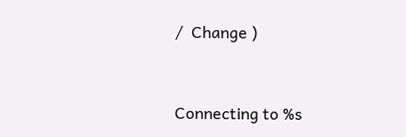/  Change )


Connecting to %s